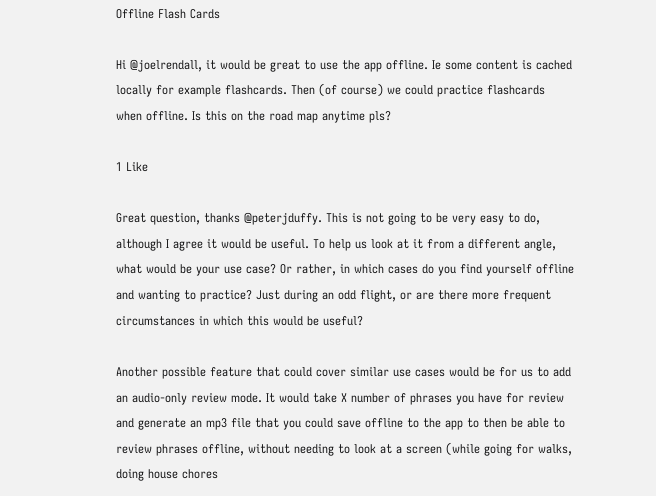Offline Flash Cards

Hi @joelrendall, it would be great to use the app offline. Ie some content is cached locally for example flashcards. Then (of course) we could practice flashcards when offline. Is this on the road map anytime pls?

1 Like

Great question, thanks @peterjduffy. This is not going to be very easy to do, although I agree it would be useful. To help us look at it from a different angle, what would be your use case? Or rather, in which cases do you find yourself offline and wanting to practice? Just during an odd flight, or are there more frequent circumstances in which this would be useful?

Another possible feature that could cover similar use cases would be for us to add an audio-only review mode. It would take X number of phrases you have for review and generate an mp3 file that you could save offline to the app to then be able to review phrases offline, without needing to look at a screen (while going for walks, doing house chores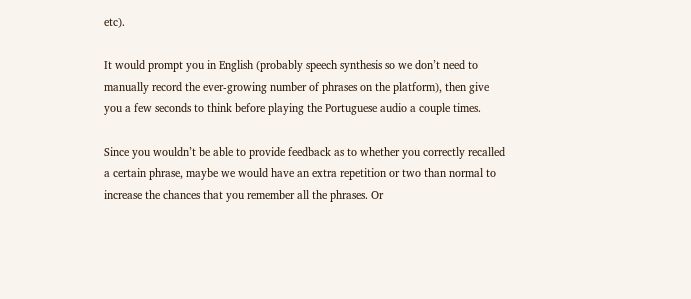etc).

It would prompt you in English (probably speech synthesis so we don’t need to manually record the ever-growing number of phrases on the platform), then give you a few seconds to think before playing the Portuguese audio a couple times.

Since you wouldn’t be able to provide feedback as to whether you correctly recalled a certain phrase, maybe we would have an extra repetition or two than normal to increase the chances that you remember all the phrases. Or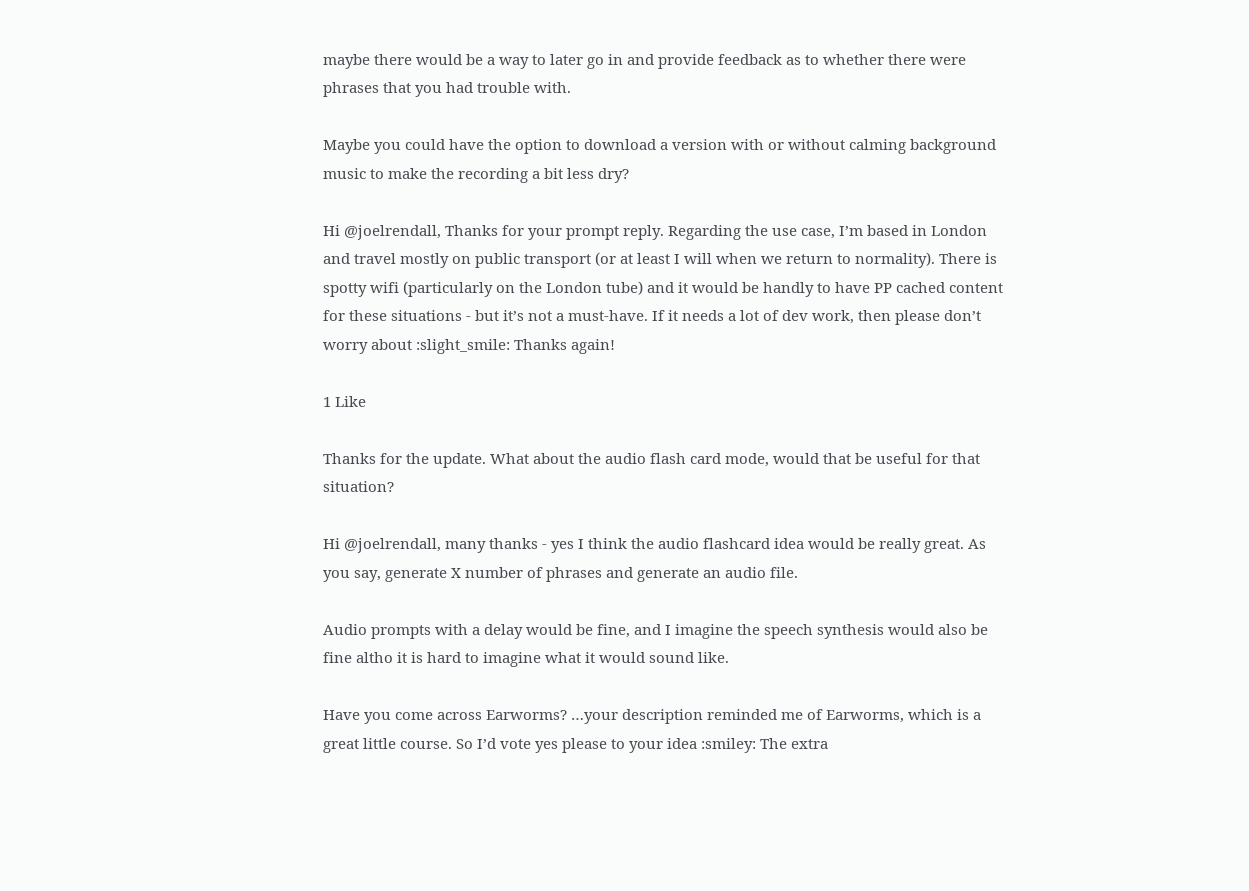maybe there would be a way to later go in and provide feedback as to whether there were phrases that you had trouble with.

Maybe you could have the option to download a version with or without calming background music to make the recording a bit less dry?

Hi @joelrendall, Thanks for your prompt reply. Regarding the use case, I’m based in London and travel mostly on public transport (or at least I will when we return to normality). There is spotty wifi (particularly on the London tube) and it would be handly to have PP cached content for these situations - but it’s not a must-have. If it needs a lot of dev work, then please don’t worry about :slight_smile: Thanks again!

1 Like

Thanks for the update. What about the audio flash card mode, would that be useful for that situation?

Hi @joelrendall, many thanks - yes I think the audio flashcard idea would be really great. As you say, generate X number of phrases and generate an audio file.

Audio prompts with a delay would be fine, and I imagine the speech synthesis would also be fine altho it is hard to imagine what it would sound like.

Have you come across Earworms? …your description reminded me of Earworms, which is a great little course. So I’d vote yes please to your idea :smiley: The extra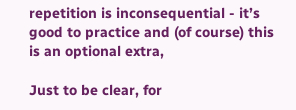repetition is inconsequential - it’s good to practice and (of course) this is an optional extra,

Just to be clear, for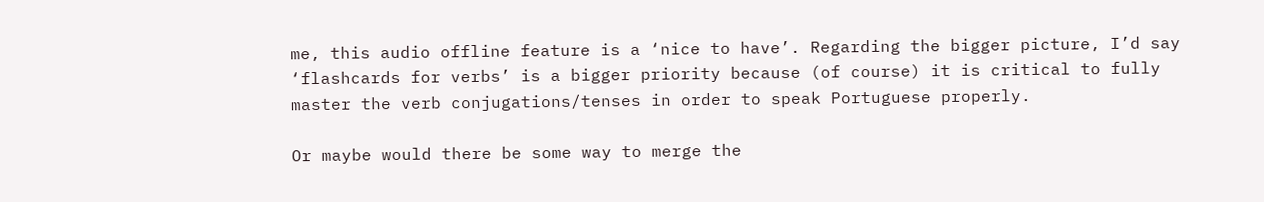me, this audio offline feature is a ‘nice to have’. Regarding the bigger picture, I’d say ‘flashcards for verbs’ is a bigger priority because (of course) it is critical to fully master the verb conjugations/tenses in order to speak Portuguese properly.

Or maybe would there be some way to merge the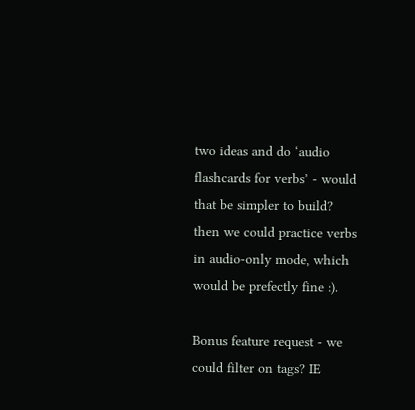two ideas and do ‘audio flashcards for verbs’ - would that be simpler to build? then we could practice verbs in audio-only mode, which would be prefectly fine :).

Bonus feature request - we could filter on tags? IE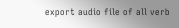export audio file of all verb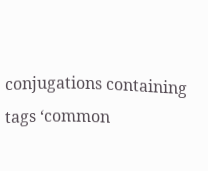conjugations containing tags ‘common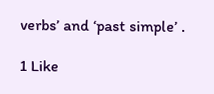verbs’ and ‘past simple’ .

1 Like